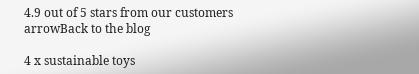4.9 out of 5 stars from our customers
arrowBack to the blog

4 x sustainable toys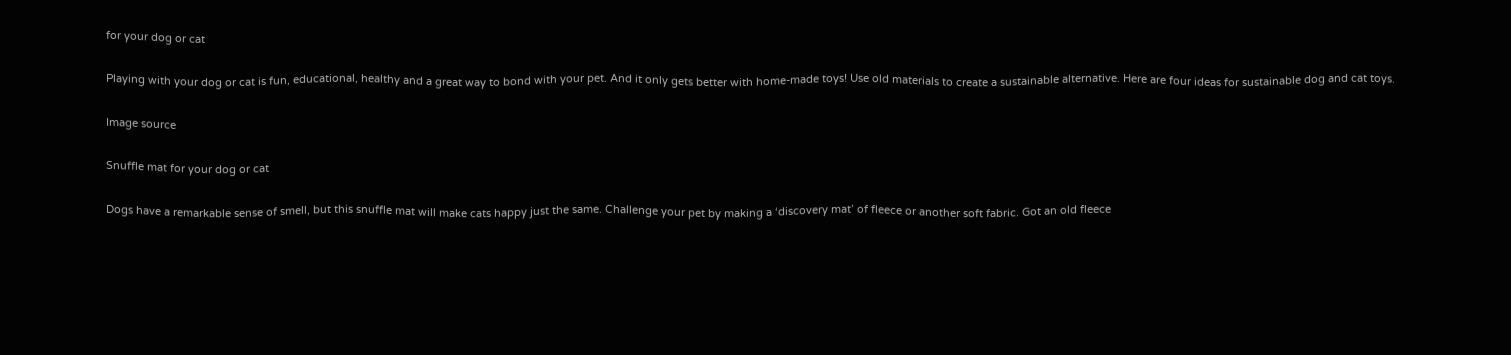for your dog or cat

Playing with your dog or cat is fun, educational, healthy and a great way to bond with your pet. And it only gets better with home-made toys! Use old materials to create a sustainable alternative. Here are four ideas for sustainable dog and cat toys.

Image source

Snuffle mat for your dog or cat

Dogs have a remarkable sense of smell, but this snuffle mat will make cats happy just the same. Challenge your pet by making a ‘discovery mat’ of fleece or another soft fabric. Got an old fleece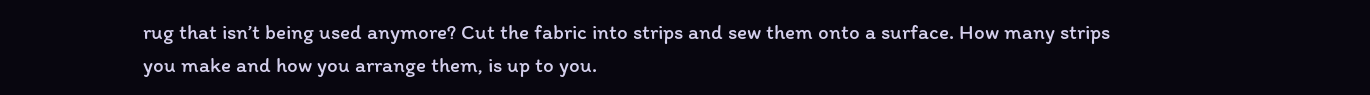rug that isn’t being used anymore? Cut the fabric into strips and sew them onto a surface. How many strips you make and how you arrange them, is up to you.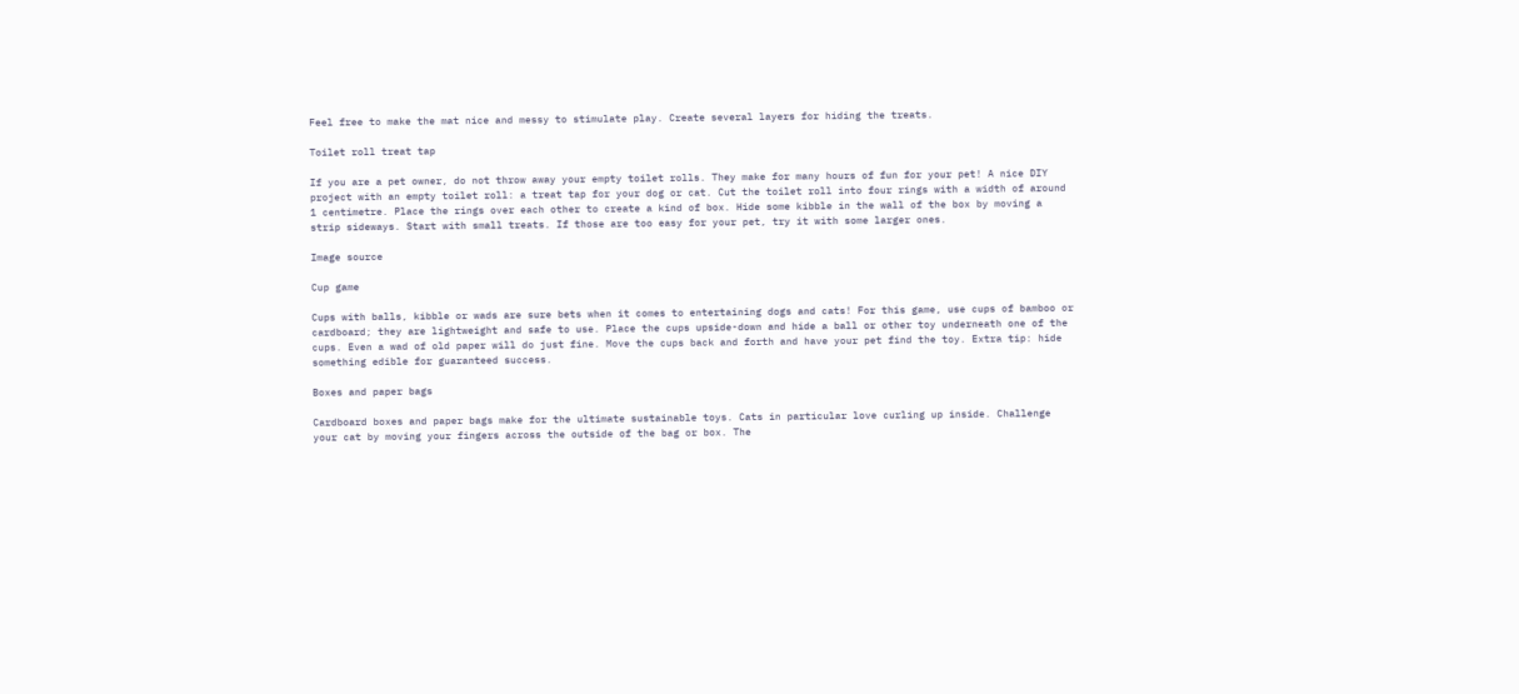Feel free to make the mat nice and messy to stimulate play. Create several layers for hiding the treats.

Toilet roll treat tap

If you are a pet owner, do not throw away your empty toilet rolls. They make for many hours of fun for your pet! A nice DIY project with an empty toilet roll: a treat tap for your dog or cat. Cut the toilet roll into four rings with a width of around 1 centimetre. Place the rings over each other to create a kind of box. Hide some kibble in the wall of the box by moving a strip sideways. Start with small treats. If those are too easy for your pet, try it with some larger ones.

Image source

Cup game

Cups with balls, kibble or wads are sure bets when it comes to entertaining dogs and cats! For this game, use cups of bamboo or cardboard; they are lightweight and safe to use. Place the cups upside-down and hide a ball or other toy underneath one of the cups. Even a wad of old paper will do just fine. Move the cups back and forth and have your pet find the toy. Extra tip: hide something edible for guaranteed success.

Boxes and paper bags

Cardboard boxes and paper bags make for the ultimate sustainable toys. Cats in particular love curling up inside. Challenge your cat by moving your fingers across the outside of the bag or box. The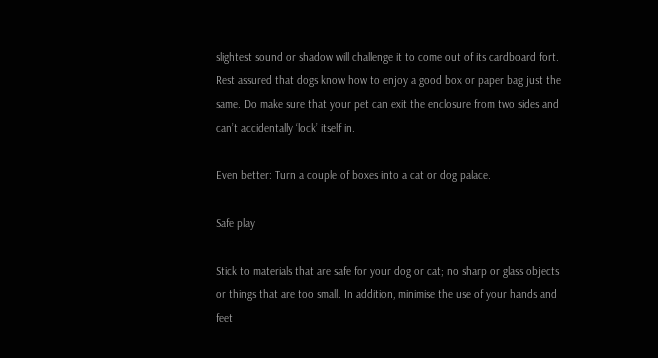slightest sound or shadow will challenge it to come out of its cardboard fort. Rest assured that dogs know how to enjoy a good box or paper bag just the same. Do make sure that your pet can exit the enclosure from two sides and can’t accidentally ‘lock’ itself in.

Even better: Turn a couple of boxes into a cat or dog palace.

Safe play

Stick to materials that are safe for your dog or cat; no sharp or glass objects or things that are too small. In addition, minimise the use of your hands and feet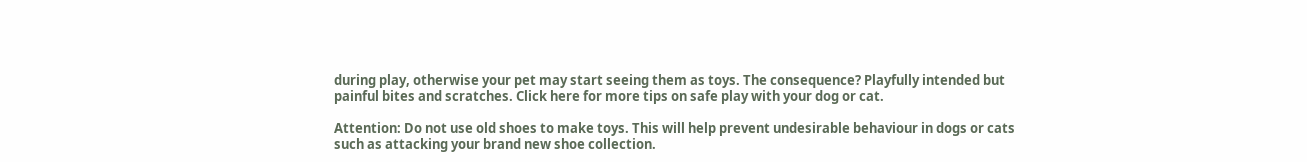during play, otherwise your pet may start seeing them as toys. The consequence? Playfully intended but painful bites and scratches. Click here for more tips on safe play with your dog or cat.

Attention: Do not use old shoes to make toys. This will help prevent undesirable behaviour in dogs or cats such as attacking your brand new shoe collection.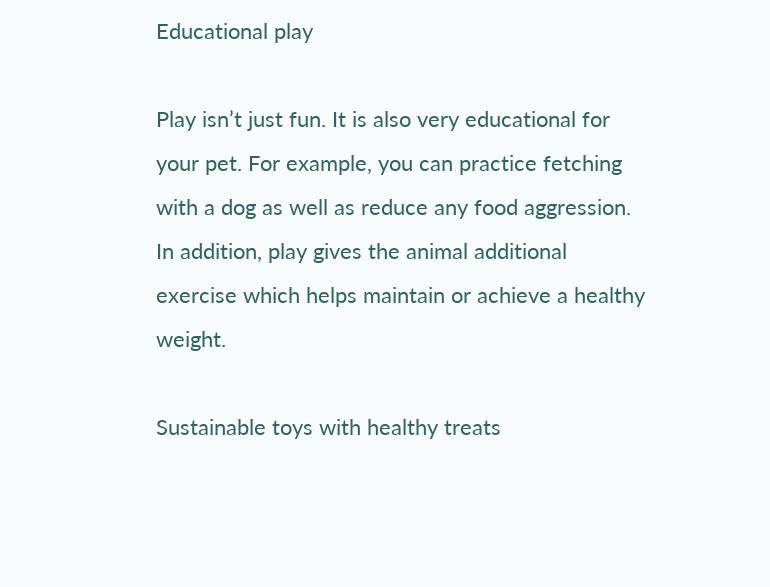Educational play

Play isn’t just fun. It is also very educational for your pet. For example, you can practice fetching with a dog as well as reduce any food aggression. In addition, play gives the animal additional exercise which helps maintain or achieve a healthy weight.

Sustainable toys with healthy treats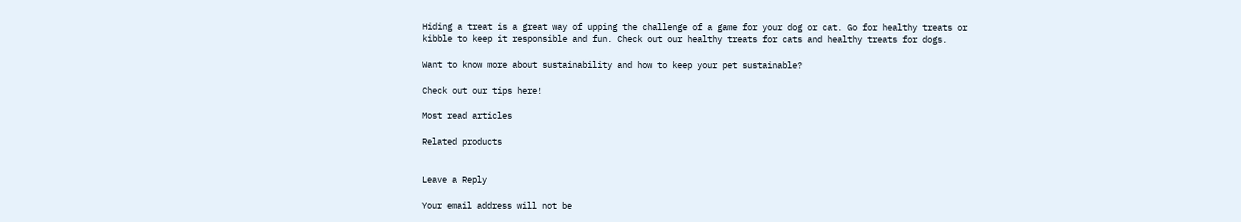Hiding a treat is a great way of upping the challenge of a game for your dog or cat. Go for healthy treats or kibble to keep it responsible and fun. Check out our healthy treats for cats and healthy treats for dogs.

Want to know more about sustainability and how to keep your pet sustainable?

Check out our tips here!

Most read articles

Related products


Leave a Reply

Your email address will not be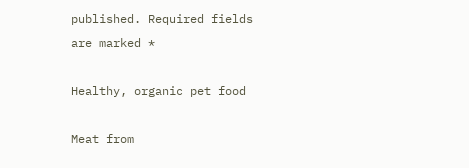published. Required fields are marked *

Healthy, organic pet food

Meat from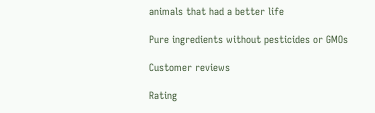animals that had a better life

Pure ingredients without pesticides or GMOs

Customer reviews

Rating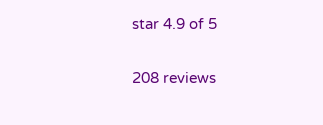star 4.9 of 5

208 reviews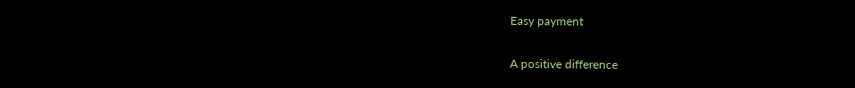Easy payment


A positive difference